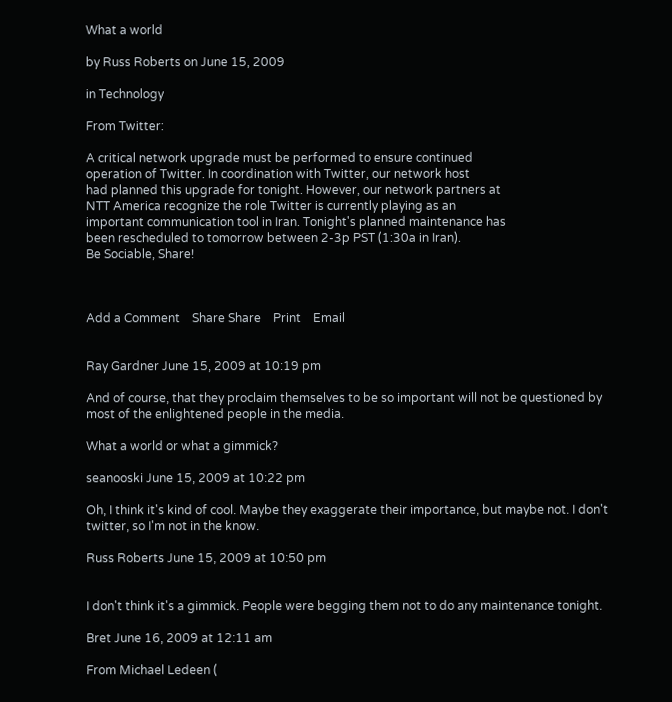What a world

by Russ Roberts on June 15, 2009

in Technology

From Twitter:

A critical network upgrade must be performed to ensure continued
operation of Twitter. In coordination with Twitter, our network host
had planned this upgrade for tonight. However, our network partners at
NTT America recognize the role Twitter is currently playing as an
important communication tool in Iran. Tonight's planned maintenance has
been rescheduled to tomorrow between 2-3p PST (1:30a in Iran).
Be Sociable, Share!



Add a Comment    Share Share    Print    Email


Ray Gardner June 15, 2009 at 10:19 pm

And of course, that they proclaim themselves to be so important will not be questioned by most of the enlightened people in the media.

What a world or what a gimmick?

seanooski June 15, 2009 at 10:22 pm

Oh, I think it's kind of cool. Maybe they exaggerate their importance, but maybe not. I don't twitter, so I'm not in the know.

Russ Roberts June 15, 2009 at 10:50 pm


I don't think it's a gimmick. People were begging them not to do any maintenance tonight.

Bret June 16, 2009 at 12:11 am

From Michael Ledeen (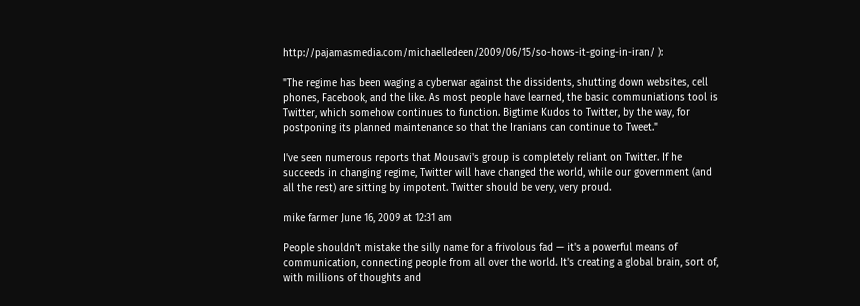http://pajamasmedia.com/michaelledeen/2009/06/15/so-hows-it-going-in-iran/ ):

"The regime has been waging a cyberwar against the dissidents, shutting down websites, cell phones, Facebook, and the like. As most people have learned, the basic communiations tool is Twitter, which somehow continues to function. Bigtime Kudos to Twitter, by the way, for postponing its planned maintenance so that the Iranians can continue to Tweet."

I've seen numerous reports that Mousavi's group is completely reliant on Twitter. If he succeeds in changing regime, Twitter will have changed the world, while our government (and all the rest) are sitting by impotent. Twitter should be very, very proud.

mike farmer June 16, 2009 at 12:31 am

People shouldn't mistake the silly name for a frivolous fad — it's a powerful means of communication, connecting people from all over the world. It's creating a global brain, sort of, with millions of thoughts and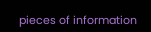pieces of information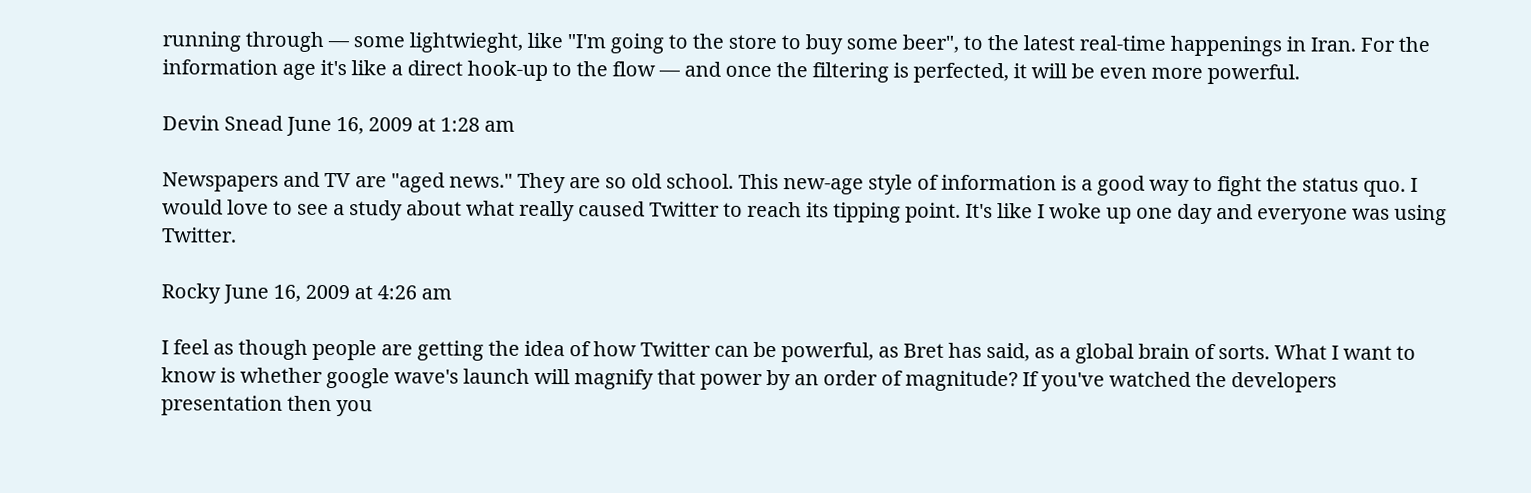running through — some lightwieght, like "I'm going to the store to buy some beer", to the latest real-time happenings in Iran. For the information age it's like a direct hook-up to the flow — and once the filtering is perfected, it will be even more powerful.

Devin Snead June 16, 2009 at 1:28 am

Newspapers and TV are "aged news." They are so old school. This new-age style of information is a good way to fight the status quo. I would love to see a study about what really caused Twitter to reach its tipping point. It's like I woke up one day and everyone was using Twitter.

Rocky June 16, 2009 at 4:26 am

I feel as though people are getting the idea of how Twitter can be powerful, as Bret has said, as a global brain of sorts. What I want to know is whether google wave's launch will magnify that power by an order of magnitude? If you've watched the developers presentation then you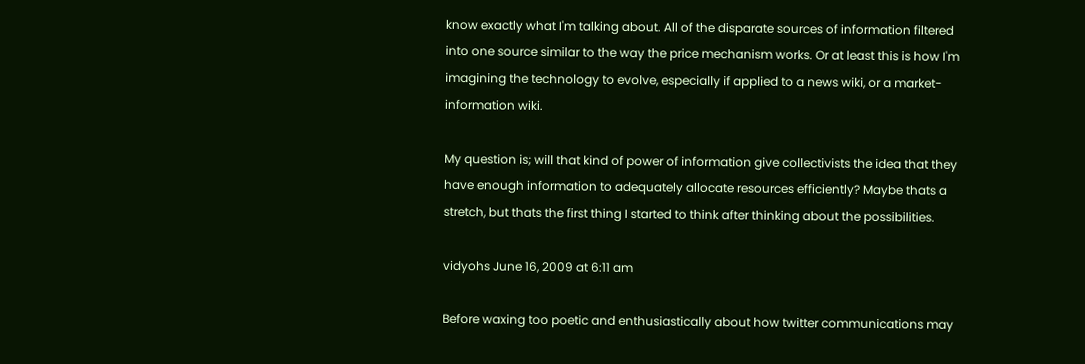know exactly what I'm talking about. All of the disparate sources of information filtered into one source similar to the way the price mechanism works. Or at least this is how I'm imagining the technology to evolve, especially if applied to a news wiki, or a market-information wiki.

My question is; will that kind of power of information give collectivists the idea that they have enough information to adequately allocate resources efficiently? Maybe thats a stretch, but thats the first thing I started to think after thinking about the possibilities.

vidyohs June 16, 2009 at 6:11 am

Before waxing too poetic and enthusiastically about how twitter communications may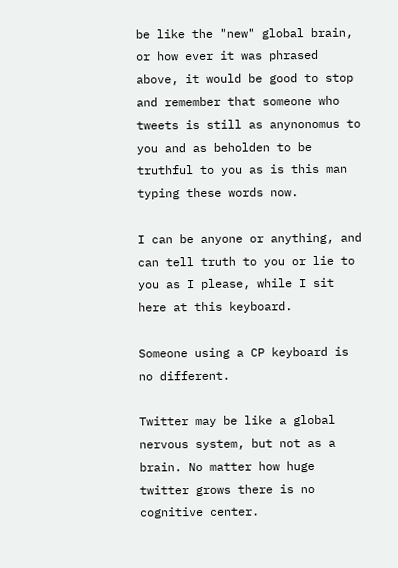be like the "new" global brain, or how ever it was phrased above, it would be good to stop and remember that someone who tweets is still as anynonomus to you and as beholden to be truthful to you as is this man typing these words now.

I can be anyone or anything, and can tell truth to you or lie to you as I please, while I sit here at this keyboard.

Someone using a CP keyboard is no different.

Twitter may be like a global nervous system, but not as a brain. No matter how huge twitter grows there is no cognitive center.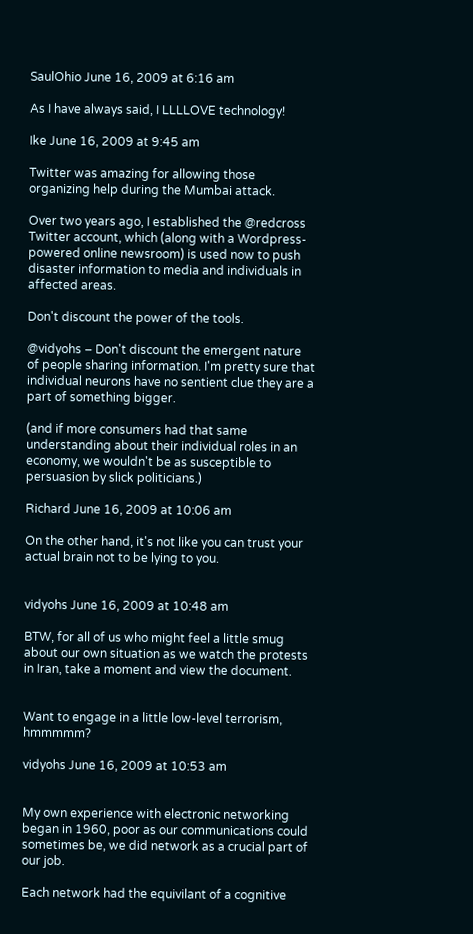SaulOhio June 16, 2009 at 6:16 am

As I have always said, I LLLLOVE technology!

Ike June 16, 2009 at 9:45 am

Twitter was amazing for allowing those organizing help during the Mumbai attack.

Over two years ago, I established the @redcross Twitter account, which (along with a Wordpress-powered online newsroom) is used now to push disaster information to media and individuals in affected areas.

Don't discount the power of the tools.

@vidyohs – Don't discount the emergent nature of people sharing information. I'm pretty sure that individual neurons have no sentient clue they are a part of something bigger.

(and if more consumers had that same understanding about their individual roles in an economy, we wouldn't be as susceptible to persuasion by slick politicians.)

Richard June 16, 2009 at 10:06 am

On the other hand, it's not like you can trust your actual brain not to be lying to you.


vidyohs June 16, 2009 at 10:48 am

BTW, for all of us who might feel a little smug about our own situation as we watch the protests in Iran, take a moment and view the document.


Want to engage in a little low-level terrorism, hmmmmm?

vidyohs June 16, 2009 at 10:53 am


My own experience with electronic networking began in 1960, poor as our communications could sometimes be, we did network as a crucial part of our job.

Each network had the equivilant of a cognitive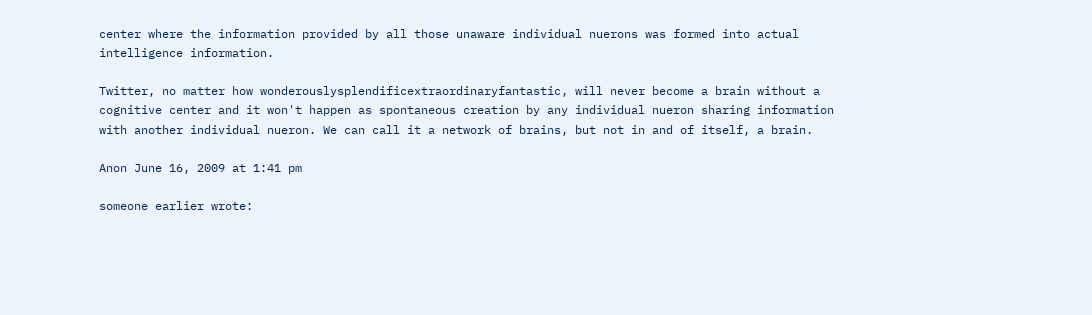center where the information provided by all those unaware individual nuerons was formed into actual intelligence information.

Twitter, no matter how wonderouslysplendificextraordinaryfantastic, will never become a brain without a cognitive center and it won't happen as spontaneous creation by any individual nueron sharing information with another individual nueron. We can call it a network of brains, but not in and of itself, a brain.

Anon June 16, 2009 at 1:41 pm

someone earlier wrote: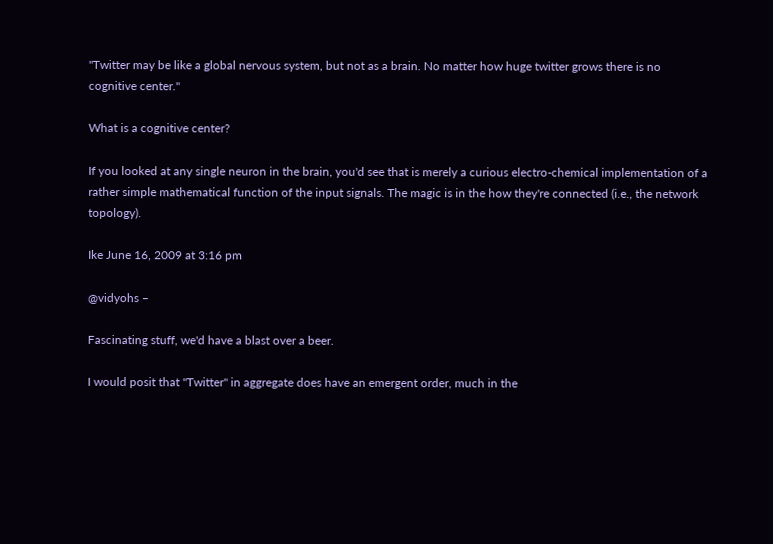"Twitter may be like a global nervous system, but not as a brain. No matter how huge twitter grows there is no cognitive center."

What is a cognitive center?

If you looked at any single neuron in the brain, you'd see that is merely a curious electro-chemical implementation of a rather simple mathematical function of the input signals. The magic is in the how they're connected (i.e., the network topology).

Ike June 16, 2009 at 3:16 pm

@vidyohs –

Fascinating stuff, we'd have a blast over a beer.

I would posit that "Twitter" in aggregate does have an emergent order, much in the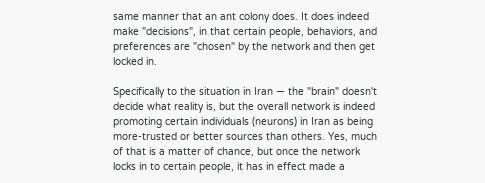same manner that an ant colony does. It does indeed make "decisions", in that certain people, behaviors, and preferences are "chosen" by the network and then get locked in.

Specifically to the situation in Iran — the "brain" doesn't decide what reality is, but the overall network is indeed promoting certain individuals (neurons) in Iran as being more-trusted or better sources than others. Yes, much of that is a matter of chance, but once the network locks in to certain people, it has in effect made a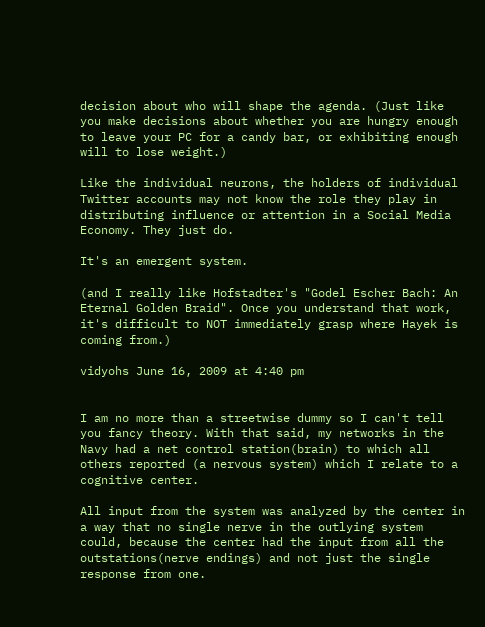decision about who will shape the agenda. (Just like you make decisions about whether you are hungry enough to leave your PC for a candy bar, or exhibiting enough will to lose weight.)

Like the individual neurons, the holders of individual Twitter accounts may not know the role they play in distributing influence or attention in a Social Media Economy. They just do.

It's an emergent system.

(and I really like Hofstadter's "Godel Escher Bach: An Eternal Golden Braid". Once you understand that work, it's difficult to NOT immediately grasp where Hayek is coming from.)

vidyohs June 16, 2009 at 4:40 pm


I am no more than a streetwise dummy so I can't tell you fancy theory. With that said, my networks in the Navy had a net control station(brain) to which all others reported (a nervous system) which I relate to a cognitive center.

All input from the system was analyzed by the center in a way that no single nerve in the outlying system could, because the center had the input from all the outstations(nerve endings) and not just the single response from one.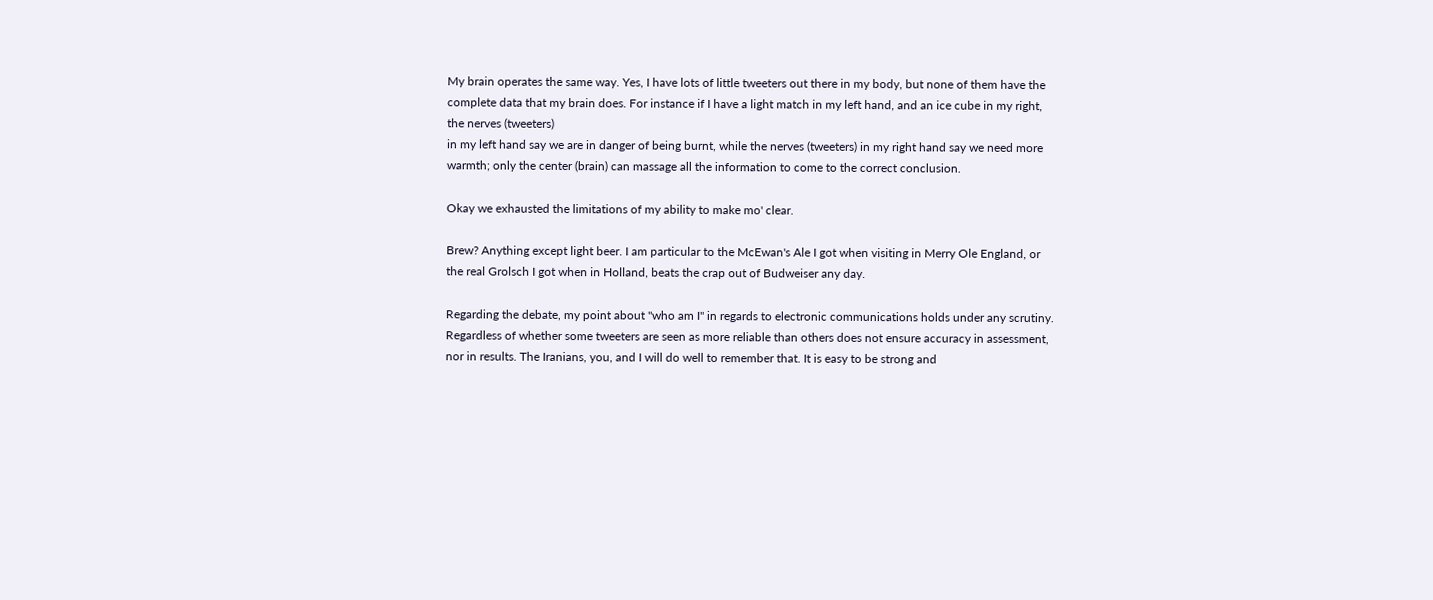My brain operates the same way. Yes, I have lots of little tweeters out there in my body, but none of them have the complete data that my brain does. For instance if I have a light match in my left hand, and an ice cube in my right, the nerves (tweeters)
in my left hand say we are in danger of being burnt, while the nerves (tweeters) in my right hand say we need more warmth; only the center (brain) can massage all the information to come to the correct conclusion.

Okay we exhausted the limitations of my ability to make mo' clear.

Brew? Anything except light beer. I am particular to the McEwan's Ale I got when visiting in Merry Ole England, or the real Grolsch I got when in Holland, beats the crap out of Budweiser any day.

Regarding the debate, my point about "who am I" in regards to electronic communications holds under any scrutiny. Regardless of whether some tweeters are seen as more reliable than others does not ensure accuracy in assessment, nor in results. The Iranians, you, and I will do well to remember that. It is easy to be strong and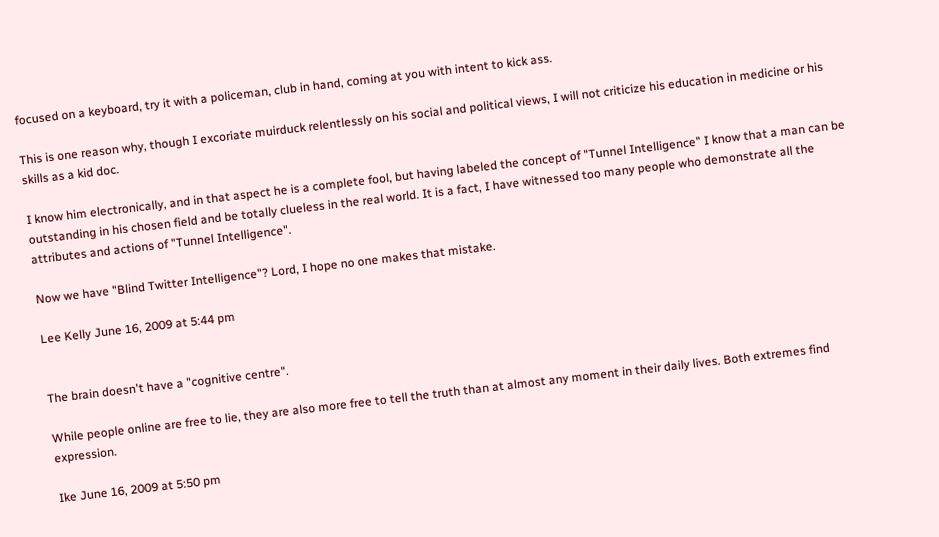focused on a keyboard, try it with a policeman, club in hand, coming at you with intent to kick ass.

This is one reason why, though I excoriate muirduck relentlessly on his social and political views, I will not criticize his education in medicine or his skills as a kid doc.

I know him electronically, and in that aspect he is a complete fool, but having labeled the concept of "Tunnel Intelligence" I know that a man can be outstanding in his chosen field and be totally clueless in the real world. It is a fact, I have witnessed too many people who demonstrate all the attributes and actions of "Tunnel Intelligence".

Now we have "Blind Twitter Intelligence"? Lord, I hope no one makes that mistake.

Lee Kelly June 16, 2009 at 5:44 pm


The brain doesn't have a "cognitive centre".

While people online are free to lie, they are also more free to tell the truth than at almost any moment in their daily lives. Both extremes find expression.

Ike June 16, 2009 at 5:50 pm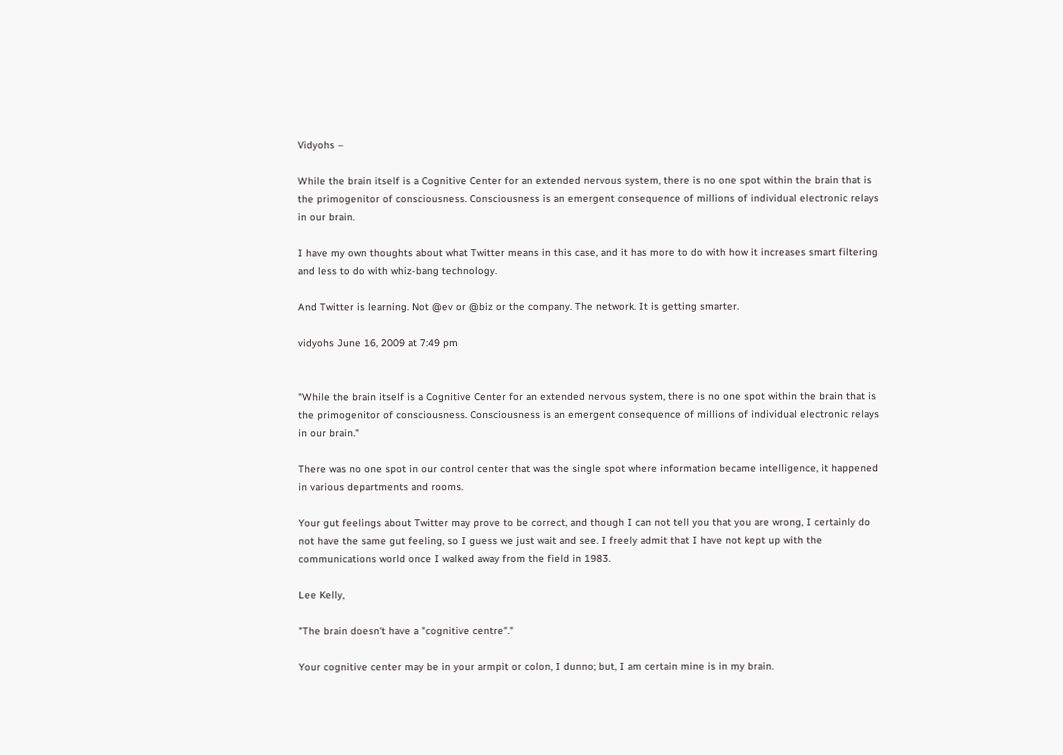Vidyohs –

While the brain itself is a Cognitive Center for an extended nervous system, there is no one spot within the brain that is the primogenitor of consciousness. Consciousness is an emergent consequence of millions of individual electronic relays in our brain.

I have my own thoughts about what Twitter means in this case, and it has more to do with how it increases smart filtering and less to do with whiz-bang technology.

And Twitter is learning. Not @ev or @biz or the company. The network. It is getting smarter.

vidyohs June 16, 2009 at 7:49 pm


"While the brain itself is a Cognitive Center for an extended nervous system, there is no one spot within the brain that is the primogenitor of consciousness. Consciousness is an emergent consequence of millions of individual electronic relays in our brain."

There was no one spot in our control center that was the single spot where information became intelligence, it happened in various departments and rooms.

Your gut feelings about Twitter may prove to be correct, and though I can not tell you that you are wrong, I certainly do not have the same gut feeling, so I guess we just wait and see. I freely admit that I have not kept up with the communications world once I walked away from the field in 1983.

Lee Kelly,

"The brain doesn't have a "cognitive centre"."

Your cognitive center may be in your armpit or colon, I dunno; but, I am certain mine is in my brain.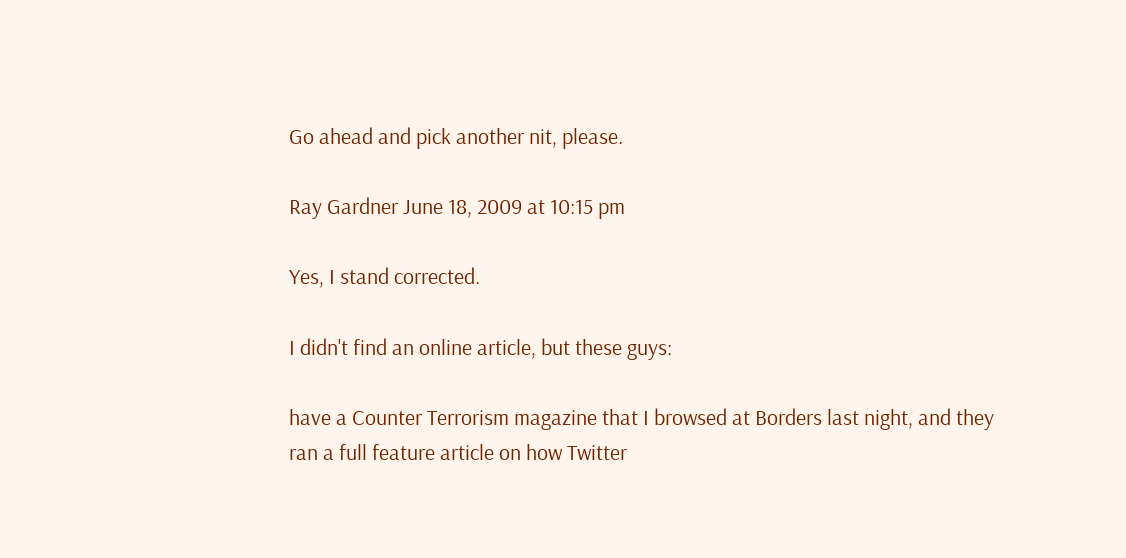Go ahead and pick another nit, please.

Ray Gardner June 18, 2009 at 10:15 pm

Yes, I stand corrected.

I didn't find an online article, but these guys:

have a Counter Terrorism magazine that I browsed at Borders last night, and they ran a full feature article on how Twitter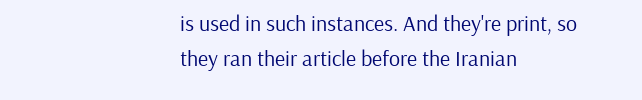is used in such instances. And they're print, so they ran their article before the Iranian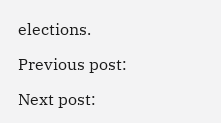elections.

Previous post:

Next post: